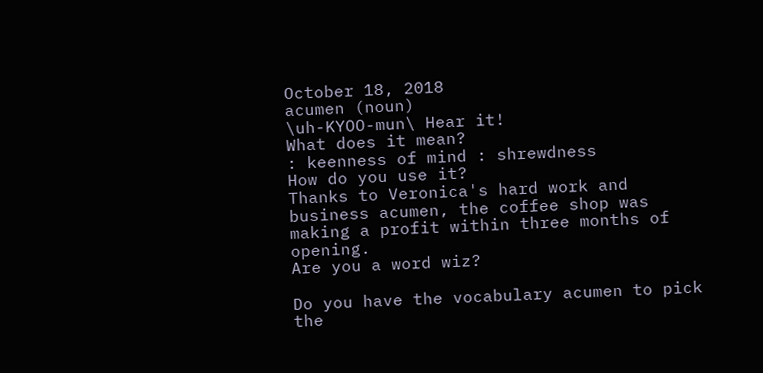October 18, 2018
acumen (noun)
\uh-KYOO-mun\ Hear it!
What does it mean?
: keenness of mind : shrewdness
How do you use it?
Thanks to Veronica's hard work and business acumen, the coffee shop was making a profit within three months of opening.
Are you a word wiz?

Do you have the vocabulary acumen to pick the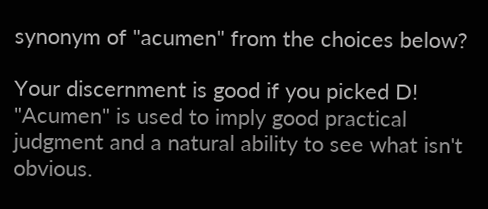synonym of "acumen" from the choices below?

Your discernment is good if you picked D! "Acumen" is used to imply good practical judgment and a natural ability to see what isn't obvious.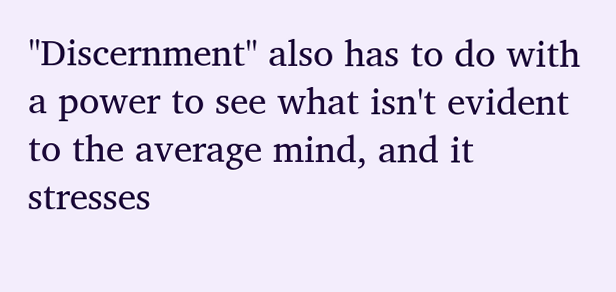"Discernment" also has to do with a power to see what isn't evident to the average mind, and it stresses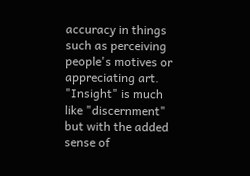accuracy in things such as perceiving people's motives or appreciating art. "Insight" is much like "discernment" but with the added sense of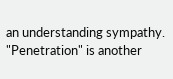an understanding sympathy. "Penetration" is another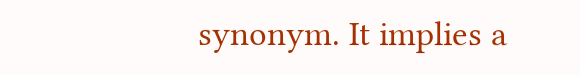synonym. It implies a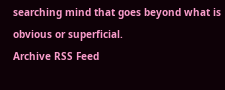searching mind that goes beyond what is obvious or superficial.
Archive RSS Feed